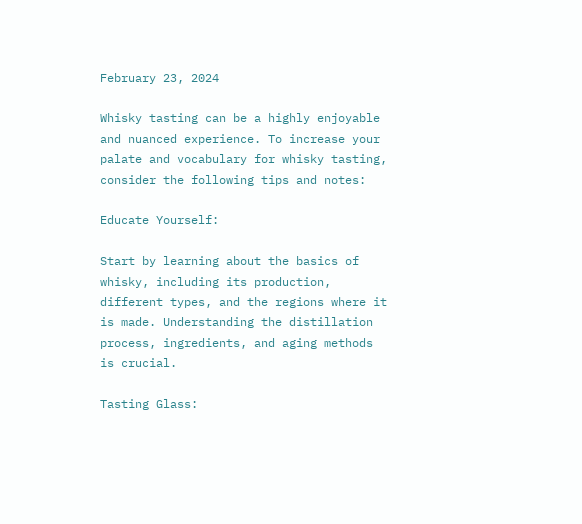February 23, 2024

Whisky tasting can be a highly enjoyable and nuanced experience. To increase your palate and vocabulary for whisky tasting, consider the following tips and notes:

Educate Yourself:

Start by learning about the basics of whisky, including its production, different types, and the regions where it is made. Understanding the distillation process, ingredients, and aging methods is crucial.

Tasting Glass: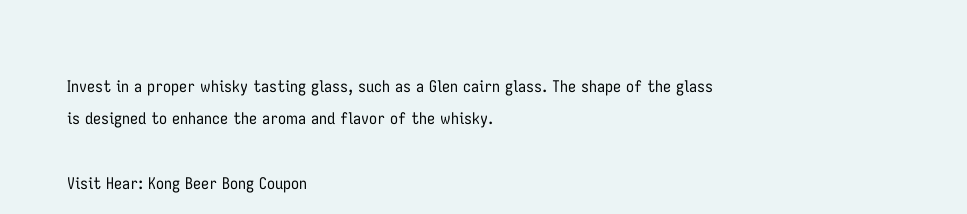Invest in a proper whisky tasting glass, such as a Glen cairn glass. The shape of the glass is designed to enhance the aroma and flavor of the whisky.

Visit Hear: Kong Beer Bong Coupon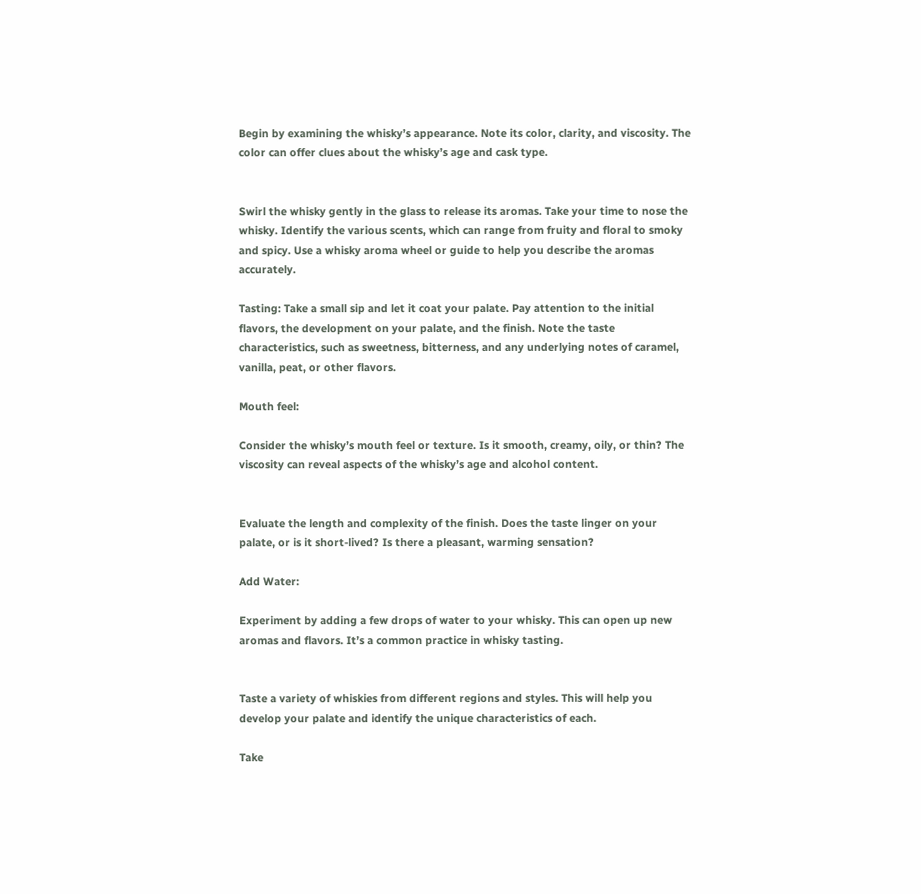Begin by examining the whisky’s appearance. Note its color, clarity, and viscosity. The color can offer clues about the whisky’s age and cask type.


Swirl the whisky gently in the glass to release its aromas. Take your time to nose the whisky. Identify the various scents, which can range from fruity and floral to smoky and spicy. Use a whisky aroma wheel or guide to help you describe the aromas accurately.

Tasting: Take a small sip and let it coat your palate. Pay attention to the initial flavors, the development on your palate, and the finish. Note the taste characteristics, such as sweetness, bitterness, and any underlying notes of caramel, vanilla, peat, or other flavors.

Mouth feel:

Consider the whisky’s mouth feel or texture. Is it smooth, creamy, oily, or thin? The viscosity can reveal aspects of the whisky’s age and alcohol content.


Evaluate the length and complexity of the finish. Does the taste linger on your palate, or is it short-lived? Is there a pleasant, warming sensation?

Add Water:

Experiment by adding a few drops of water to your whisky. This can open up new aromas and flavors. It’s a common practice in whisky tasting.


Taste a variety of whiskies from different regions and styles. This will help you develop your palate and identify the unique characteristics of each.

Take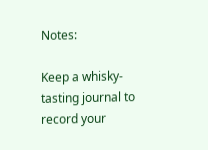Notes:

Keep a whisky-tasting journal to record your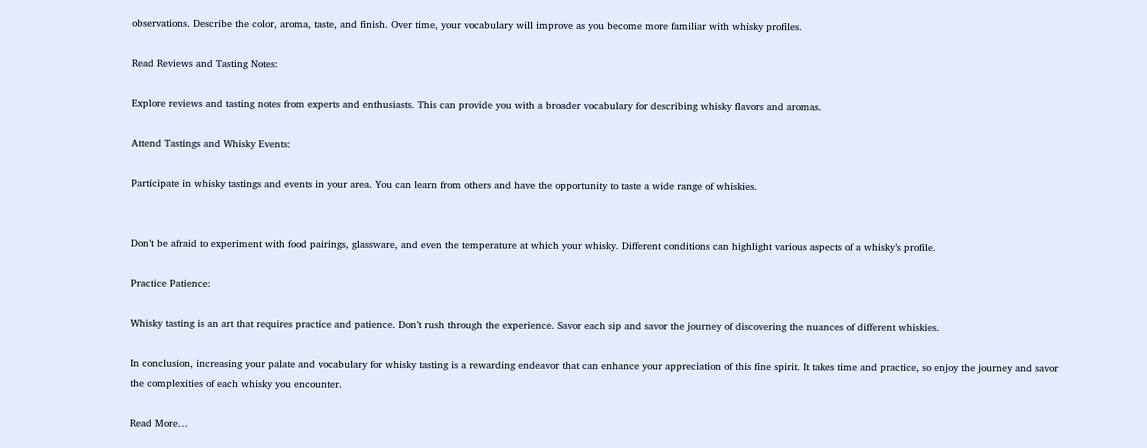observations. Describe the color, aroma, taste, and finish. Over time, your vocabulary will improve as you become more familiar with whisky profiles.

Read Reviews and Tasting Notes:

Explore reviews and tasting notes from experts and enthusiasts. This can provide you with a broader vocabulary for describing whisky flavors and aromas.

Attend Tastings and Whisky Events:

Participate in whisky tastings and events in your area. You can learn from others and have the opportunity to taste a wide range of whiskies.


Don’t be afraid to experiment with food pairings, glassware, and even the temperature at which your whisky. Different conditions can highlight various aspects of a whisky’s profile.

Practice Patience:

Whisky tasting is an art that requires practice and patience. Don’t rush through the experience. Savor each sip and savor the journey of discovering the nuances of different whiskies.

In conclusion, increasing your palate and vocabulary for whisky tasting is a rewarding endeavor that can enhance your appreciation of this fine spirit. It takes time and practice, so enjoy the journey and savor the complexities of each whisky you encounter.

Read More…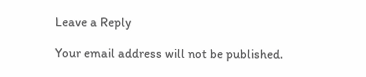Leave a Reply

Your email address will not be published.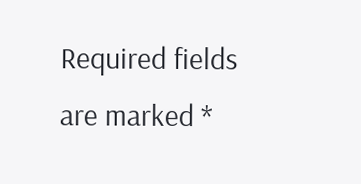Required fields are marked *